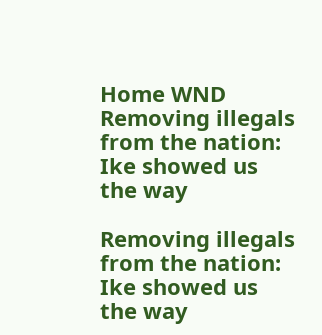Home WND Removing illegals from the nation: Ike showed us the way

Removing illegals from the nation: Ike showed us the way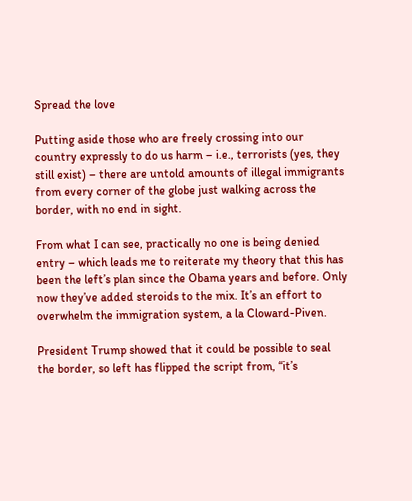Spread the love

Putting aside those who are freely crossing into our country expressly to do us harm – i.e., terrorists (yes, they still exist) – there are untold amounts of illegal immigrants from every corner of the globe just walking across the border, with no end in sight.

From what I can see, practically no one is being denied entry – which leads me to reiterate my theory that this has been the left’s plan since the Obama years and before. Only now they’ve added steroids to the mix. It’s an effort to overwhelm the immigration system, a la Cloward-Piven.

President Trump showed that it could be possible to seal the border, so left has flipped the script from, “it’s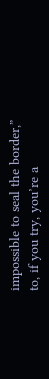impossible to seal the border,” to, if you try, you’re a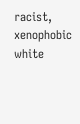racist, xenophobic white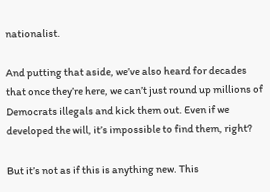nationalist.

And putting that aside, we’ve also heard for decades that once they’re here, we can’t just round up millions of Democrats illegals and kick them out. Even if we developed the will, it’s impossible to find them, right?

But it’s not as if this is anything new. This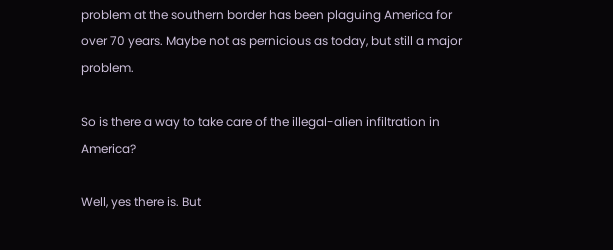problem at the southern border has been plaguing America for over 70 years. Maybe not as pernicious as today, but still a major problem.

So is there a way to take care of the illegal-alien infiltration in America?

Well, yes there is. But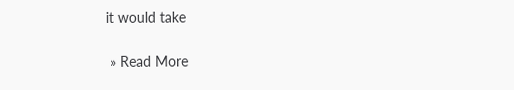it would take

 » Read More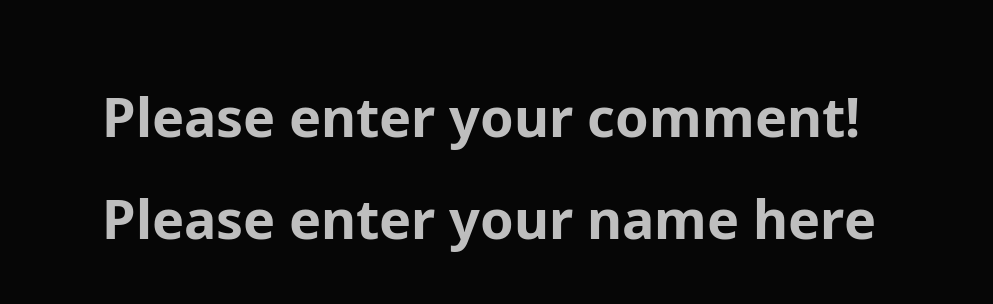Please enter your comment!
Please enter your name here